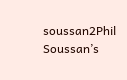soussan2Phil Soussan’s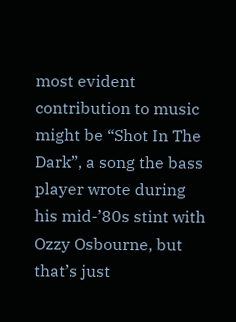most evident contribution to music might be “Shot In The Dark”, a song the bass player wrote during his mid-’80s stint with Ozzy Osbourne, but that’s just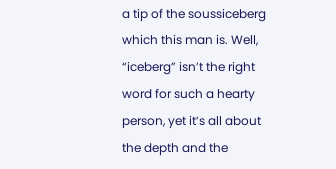a tip of the soussiceberg which this man is. Well, “iceberg” isn’t the right word for such a hearty person, yet it’s all about the depth and the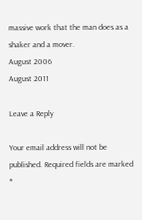massive work that the man does as a shaker and a mover.
August 2006
August 2011

Leave a Reply

Your email address will not be published. Required fields are marked *